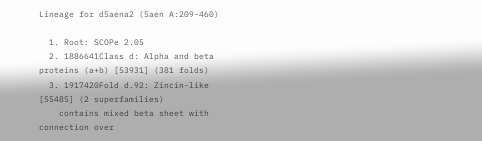Lineage for d5aena2 (5aen A:209-460)

  1. Root: SCOPe 2.05
  2. 1886641Class d: Alpha and beta proteins (a+b) [53931] (381 folds)
  3. 1917420Fold d.92: Zincin-like [55485] (2 superfamilies)
    contains mixed beta sheet with connection over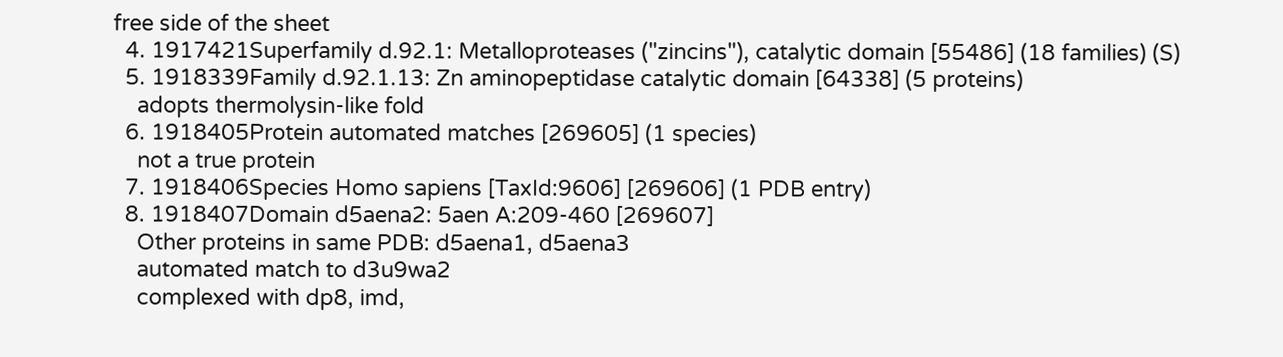free side of the sheet
  4. 1917421Superfamily d.92.1: Metalloproteases ("zincins"), catalytic domain [55486] (18 families) (S)
  5. 1918339Family d.92.1.13: Zn aminopeptidase catalytic domain [64338] (5 proteins)
    adopts thermolysin-like fold
  6. 1918405Protein automated matches [269605] (1 species)
    not a true protein
  7. 1918406Species Homo sapiens [TaxId:9606] [269606] (1 PDB entry)
  8. 1918407Domain d5aena2: 5aen A:209-460 [269607]
    Other proteins in same PDB: d5aena1, d5aena3
    automated match to d3u9wa2
    complexed with dp8, imd,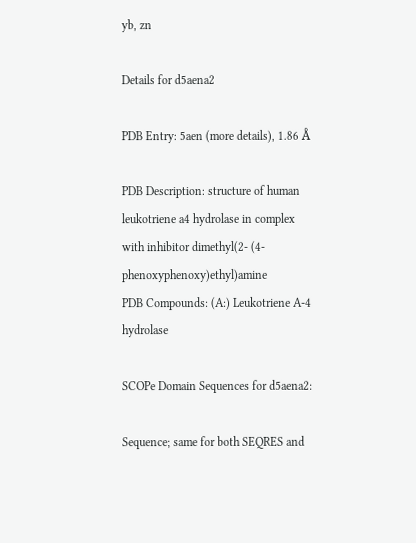yb, zn

Details for d5aena2

PDB Entry: 5aen (more details), 1.86 Å

PDB Description: structure of human leukotriene a4 hydrolase in complex with inhibitor dimethyl(2- (4-phenoxyphenoxy)ethyl)amine
PDB Compounds: (A:) Leukotriene A-4 hydrolase

SCOPe Domain Sequences for d5aena2:

Sequence; same for both SEQRES and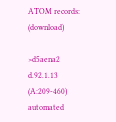ATOM records: (download)

>d5aena2 d.92.1.13 (A:209-460) automated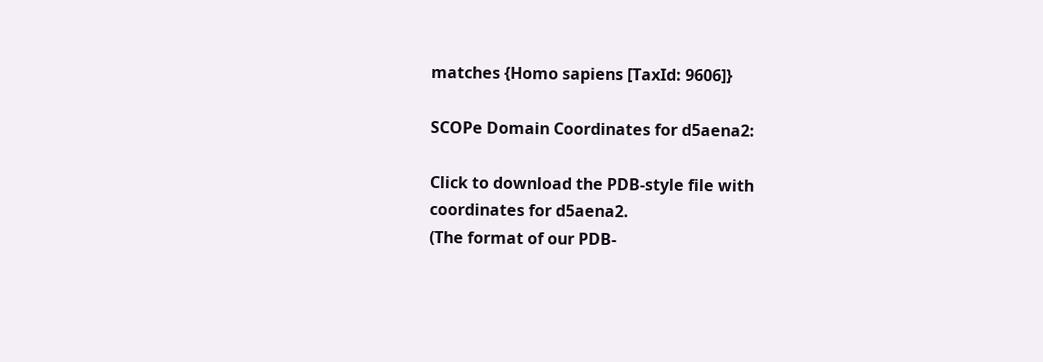matches {Homo sapiens [TaxId: 9606]}

SCOPe Domain Coordinates for d5aena2:

Click to download the PDB-style file with coordinates for d5aena2.
(The format of our PDB-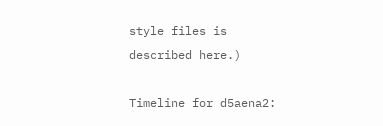style files is described here.)

Timeline for d5aena2: